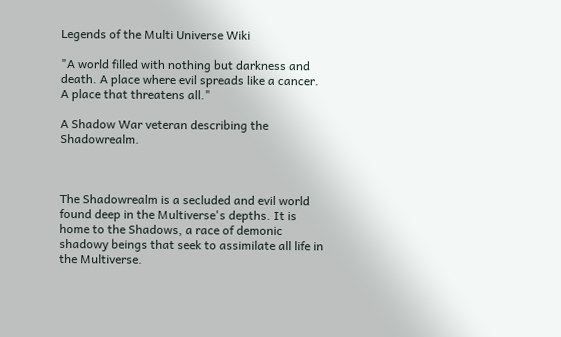Legends of the Multi Universe Wiki

"A world filled with nothing but darkness and death. A place where evil spreads like a cancer. A place that threatens all."

A Shadow War veteran describing the Shadowrealm.



The Shadowrealm is a secluded and evil world found deep in the Multiverse's depths. It is home to the Shadows, a race of demonic shadowy beings that seek to assimilate all life in the Multiverse.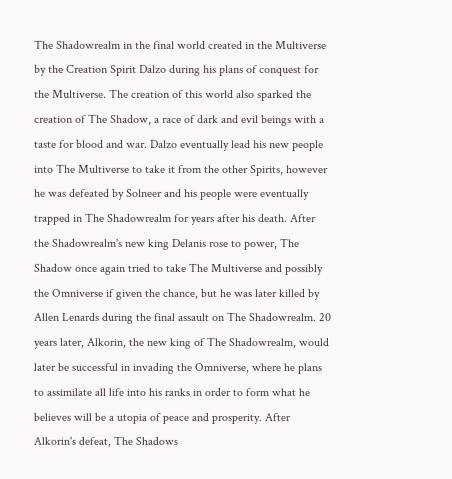The Shadowrealm in the final world created in the Multiverse by the Creation Spirit Dalzo during his plans of conquest for the Multiverse. The creation of this world also sparked the creation of The Shadow, a race of dark and evil beings with a taste for blood and war. Dalzo eventually lead his new people into The Multiverse to take it from the other Spirits, however he was defeated by Solneer and his people were eventually trapped in The Shadowrealm for years after his death. After the Shadowrealm's new king Delanis rose to power, The Shadow once again tried to take The Multiverse and possibly the Omniverse if given the chance, but he was later killed by Allen Lenards during the final assault on The Shadowrealm. 20 years later, Alkorin, the new king of The Shadowrealm, would later be successful in invading the Omniverse, where he plans to assimilate all life into his ranks in order to form what he believes will be a utopia of peace and prosperity. After Alkorin's defeat, The Shadows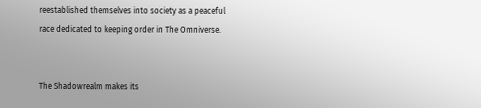reestablished themselves into society as a peaceful race dedicated to keeping order in The Omniverse.


The Shadowrealm makes its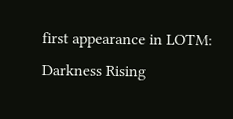first appearance in LOTM: Darkness Rising